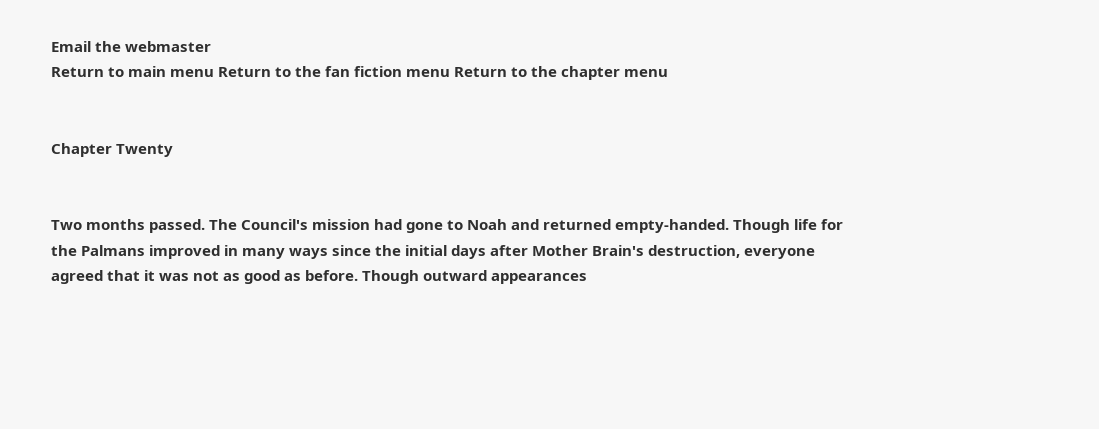Email the webmaster
Return to main menu Return to the fan fiction menu Return to the chapter menu


Chapter Twenty


Two months passed. The Council's mission had gone to Noah and returned empty-handed. Though life for the Palmans improved in many ways since the initial days after Mother Brain's destruction, everyone agreed that it was not as good as before. Though outward appearances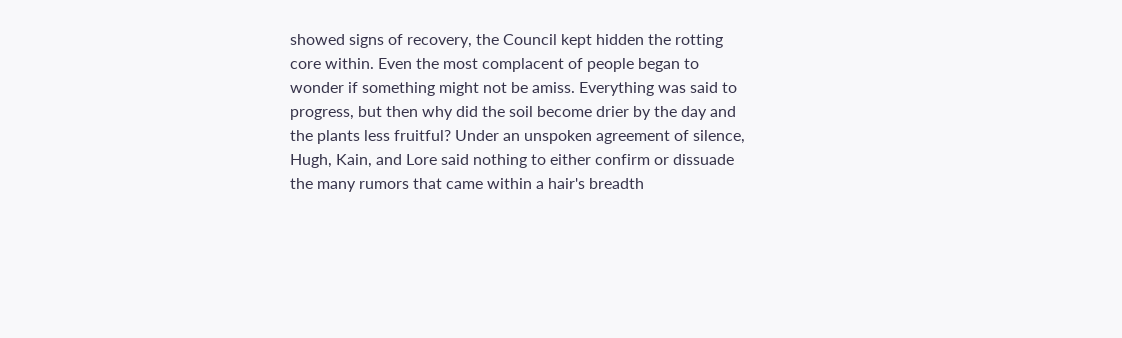showed signs of recovery, the Council kept hidden the rotting core within. Even the most complacent of people began to wonder if something might not be amiss. Everything was said to progress, but then why did the soil become drier by the day and the plants less fruitful? Under an unspoken agreement of silence, Hugh, Kain, and Lore said nothing to either confirm or dissuade the many rumors that came within a hair's breadth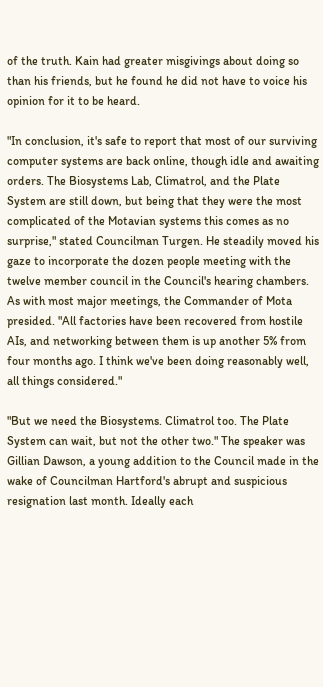of the truth. Kain had greater misgivings about doing so than his friends, but he found he did not have to voice his opinion for it to be heard.

"In conclusion, it's safe to report that most of our surviving computer systems are back online, though idle and awaiting orders. The Biosystems Lab, Climatrol, and the Plate System are still down, but being that they were the most complicated of the Motavian systems this comes as no surprise," stated Councilman Turgen. He steadily moved his gaze to incorporate the dozen people meeting with the twelve member council in the Council's hearing chambers. As with most major meetings, the Commander of Mota presided. "All factories have been recovered from hostile AIs, and networking between them is up another 5% from four months ago. I think we've been doing reasonably well, all things considered."

"But we need the Biosystems. Climatrol too. The Plate System can wait, but not the other two." The speaker was Gillian Dawson, a young addition to the Council made in the wake of Councilman Hartford's abrupt and suspicious resignation last month. Ideally each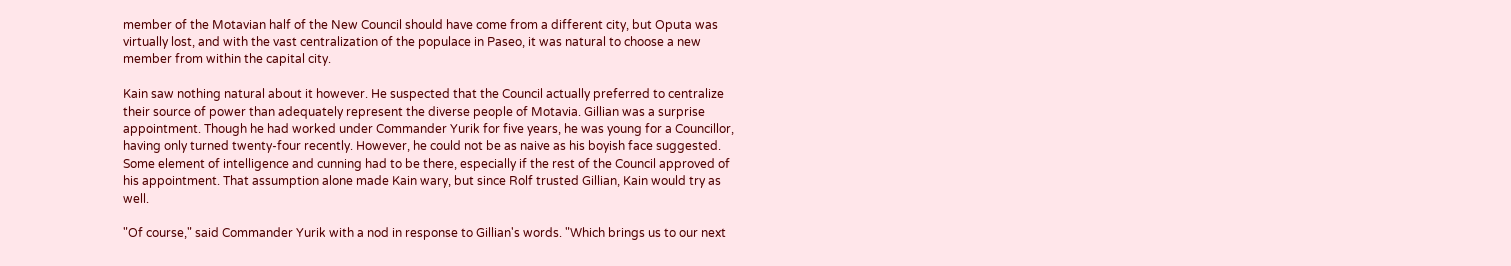member of the Motavian half of the New Council should have come from a different city, but Oputa was virtually lost, and with the vast centralization of the populace in Paseo, it was natural to choose a new member from within the capital city.

Kain saw nothing natural about it however. He suspected that the Council actually preferred to centralize their source of power than adequately represent the diverse people of Motavia. Gillian was a surprise appointment. Though he had worked under Commander Yurik for five years, he was young for a Councillor, having only turned twenty-four recently. However, he could not be as naive as his boyish face suggested. Some element of intelligence and cunning had to be there, especially if the rest of the Council approved of his appointment. That assumption alone made Kain wary, but since Rolf trusted Gillian, Kain would try as well.

"Of course," said Commander Yurik with a nod in response to Gillian's words. "Which brings us to our next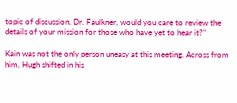topic of discussion. Dr. Faulkner, would you care to review the details of your mission for those who have yet to hear it?"

Kain was not the only person uneasy at this meeting. Across from him, Hugh shifted in his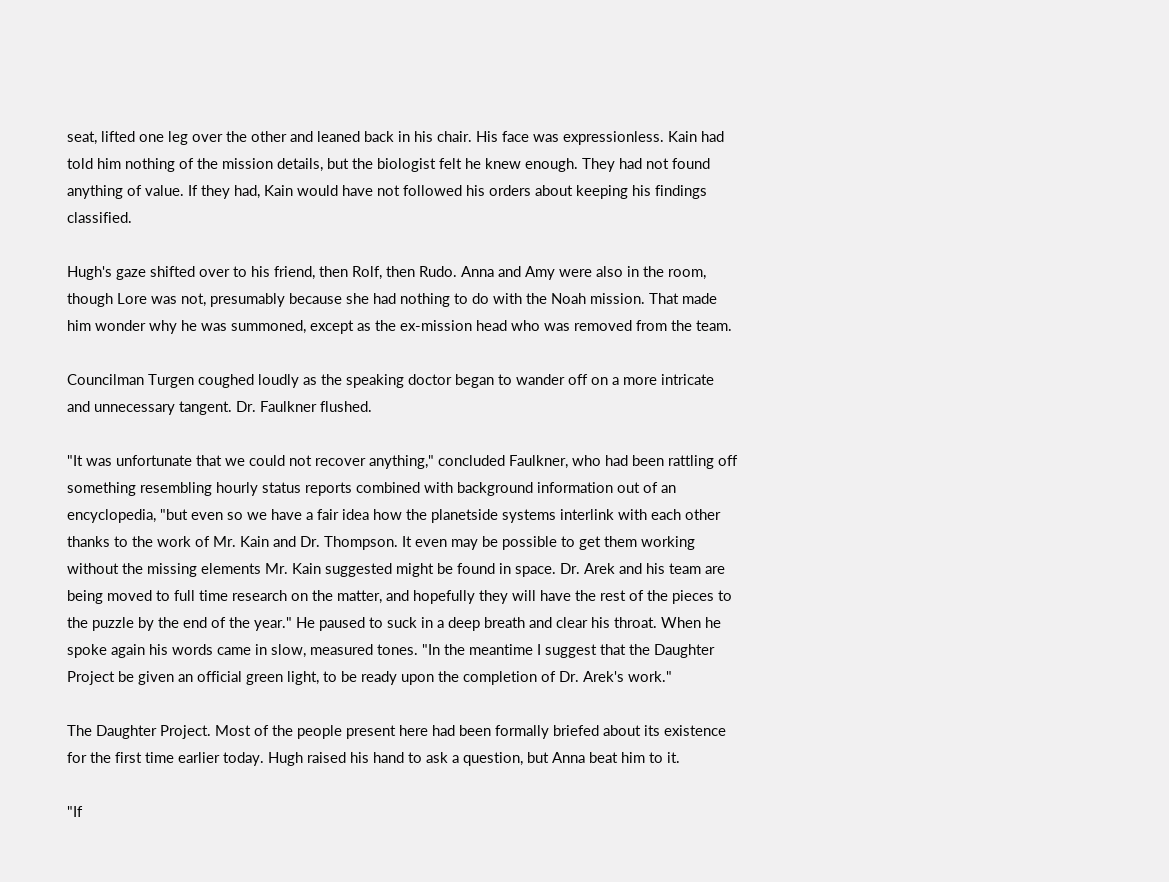seat, lifted one leg over the other and leaned back in his chair. His face was expressionless. Kain had told him nothing of the mission details, but the biologist felt he knew enough. They had not found anything of value. If they had, Kain would have not followed his orders about keeping his findings classified.

Hugh's gaze shifted over to his friend, then Rolf, then Rudo. Anna and Amy were also in the room, though Lore was not, presumably because she had nothing to do with the Noah mission. That made him wonder why he was summoned, except as the ex-mission head who was removed from the team.

Councilman Turgen coughed loudly as the speaking doctor began to wander off on a more intricate and unnecessary tangent. Dr. Faulkner flushed.

"It was unfortunate that we could not recover anything," concluded Faulkner, who had been rattling off something resembling hourly status reports combined with background information out of an encyclopedia, "but even so we have a fair idea how the planetside systems interlink with each other thanks to the work of Mr. Kain and Dr. Thompson. It even may be possible to get them working without the missing elements Mr. Kain suggested might be found in space. Dr. Arek and his team are being moved to full time research on the matter, and hopefully they will have the rest of the pieces to the puzzle by the end of the year." He paused to suck in a deep breath and clear his throat. When he spoke again his words came in slow, measured tones. "In the meantime I suggest that the Daughter Project be given an official green light, to be ready upon the completion of Dr. Arek's work."

The Daughter Project. Most of the people present here had been formally briefed about its existence for the first time earlier today. Hugh raised his hand to ask a question, but Anna beat him to it.

"If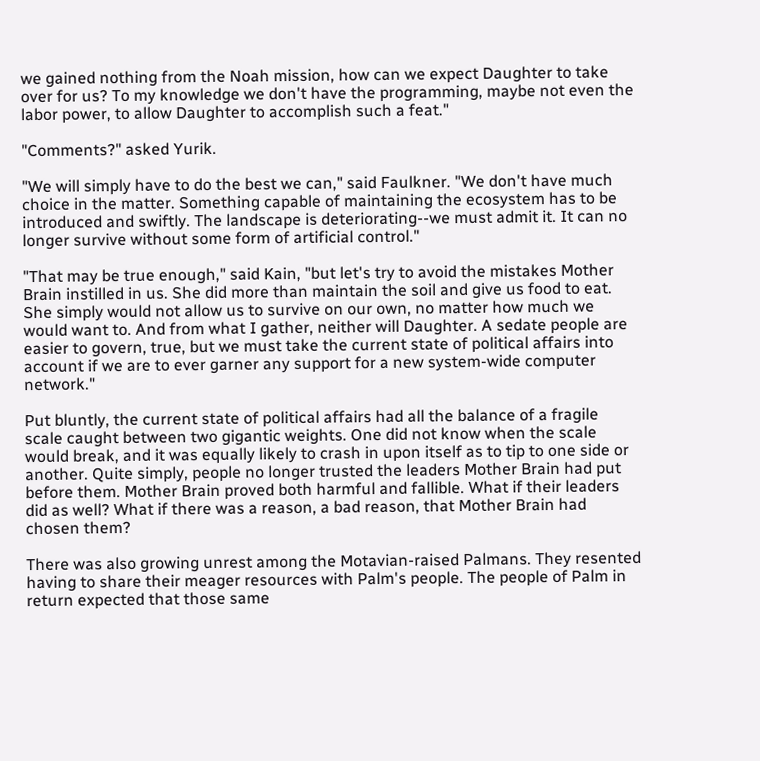we gained nothing from the Noah mission, how can we expect Daughter to take over for us? To my knowledge we don't have the programming, maybe not even the labor power, to allow Daughter to accomplish such a feat."

"Comments?" asked Yurik.

"We will simply have to do the best we can," said Faulkner. "We don't have much choice in the matter. Something capable of maintaining the ecosystem has to be introduced and swiftly. The landscape is deteriorating--we must admit it. It can no longer survive without some form of artificial control."

"That may be true enough," said Kain, "but let's try to avoid the mistakes Mother Brain instilled in us. She did more than maintain the soil and give us food to eat. She simply would not allow us to survive on our own, no matter how much we would want to. And from what I gather, neither will Daughter. A sedate people are easier to govern, true, but we must take the current state of political affairs into account if we are to ever garner any support for a new system-wide computer network."

Put bluntly, the current state of political affairs had all the balance of a fragile scale caught between two gigantic weights. One did not know when the scale would break, and it was equally likely to crash in upon itself as to tip to one side or another. Quite simply, people no longer trusted the leaders Mother Brain had put before them. Mother Brain proved both harmful and fallible. What if their leaders did as well? What if there was a reason, a bad reason, that Mother Brain had chosen them?

There was also growing unrest among the Motavian-raised Palmans. They resented having to share their meager resources with Palm's people. The people of Palm in return expected that those same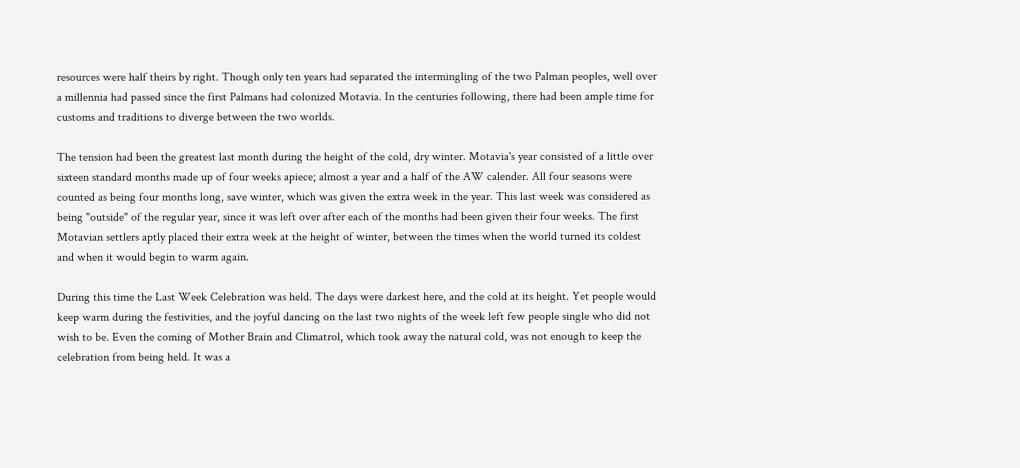resources were half theirs by right. Though only ten years had separated the intermingling of the two Palman peoples, well over a millennia had passed since the first Palmans had colonized Motavia. In the centuries following, there had been ample time for customs and traditions to diverge between the two worlds.

The tension had been the greatest last month during the height of the cold, dry winter. Motavia's year consisted of a little over sixteen standard months made up of four weeks apiece; almost a year and a half of the AW calender. All four seasons were counted as being four months long, save winter, which was given the extra week in the year. This last week was considered as being "outside" of the regular year, since it was left over after each of the months had been given their four weeks. The first Motavian settlers aptly placed their extra week at the height of winter, between the times when the world turned its coldest and when it would begin to warm again.

During this time the Last Week Celebration was held. The days were darkest here, and the cold at its height. Yet people would keep warm during the festivities, and the joyful dancing on the last two nights of the week left few people single who did not wish to be. Even the coming of Mother Brain and Climatrol, which took away the natural cold, was not enough to keep the celebration from being held. It was a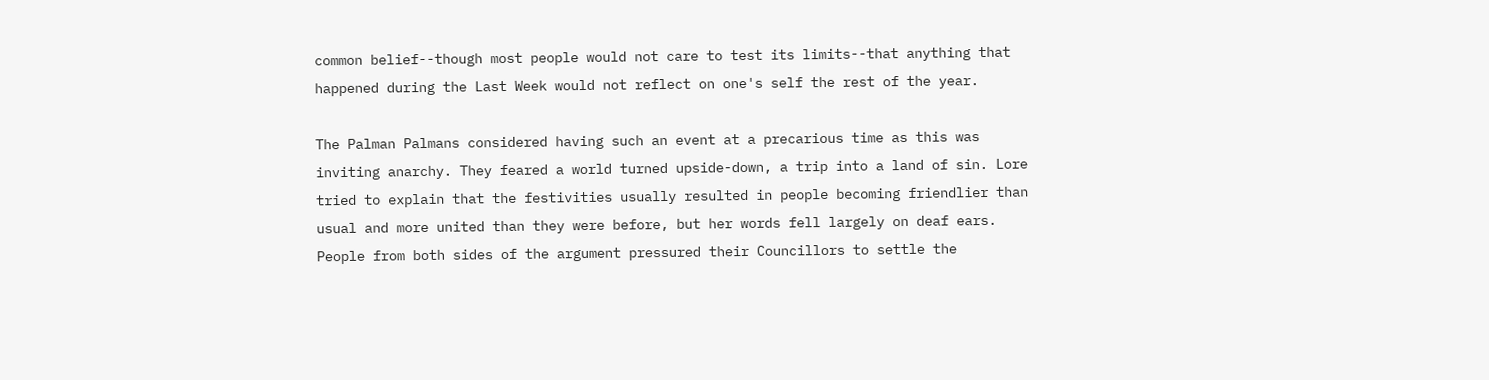common belief--though most people would not care to test its limits--that anything that happened during the Last Week would not reflect on one's self the rest of the year.

The Palman Palmans considered having such an event at a precarious time as this was inviting anarchy. They feared a world turned upside-down, a trip into a land of sin. Lore tried to explain that the festivities usually resulted in people becoming friendlier than usual and more united than they were before, but her words fell largely on deaf ears. People from both sides of the argument pressured their Councillors to settle the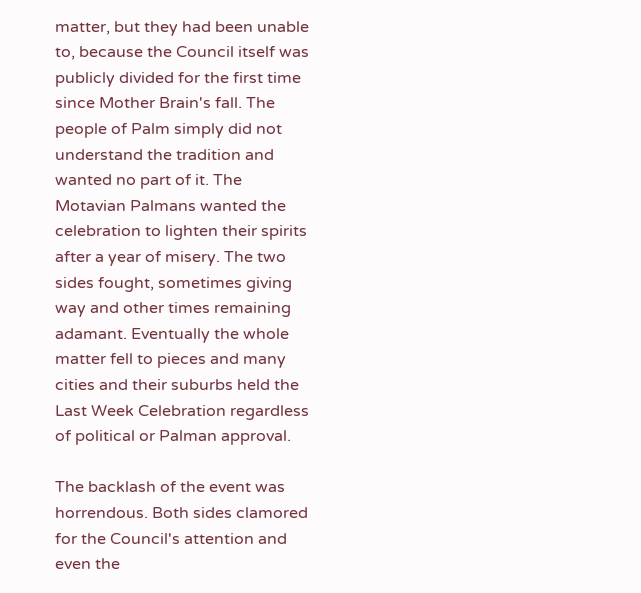matter, but they had been unable to, because the Council itself was publicly divided for the first time since Mother Brain's fall. The people of Palm simply did not understand the tradition and wanted no part of it. The Motavian Palmans wanted the celebration to lighten their spirits after a year of misery. The two sides fought, sometimes giving way and other times remaining adamant. Eventually the whole matter fell to pieces and many cities and their suburbs held the Last Week Celebration regardless of political or Palman approval.

The backlash of the event was horrendous. Both sides clamored for the Council's attention and even the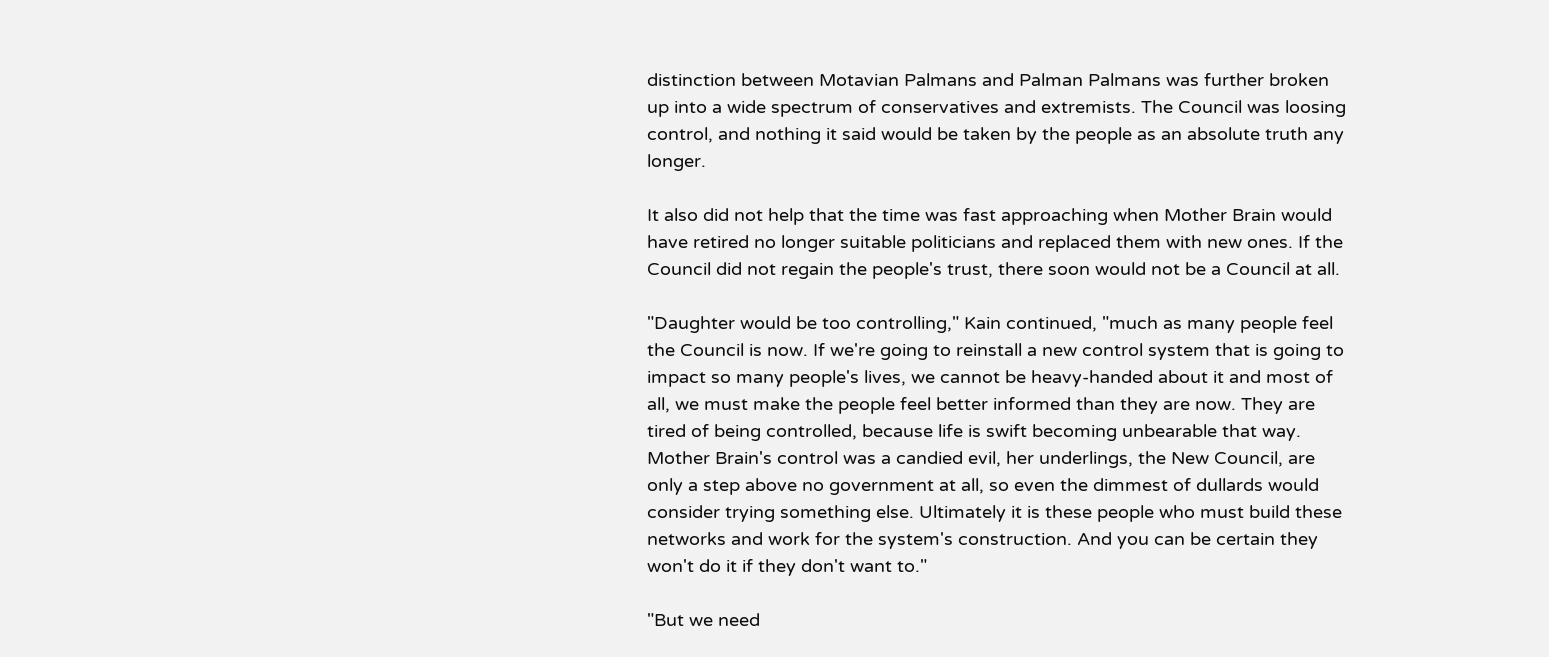distinction between Motavian Palmans and Palman Palmans was further broken up into a wide spectrum of conservatives and extremists. The Council was loosing control, and nothing it said would be taken by the people as an absolute truth any longer.

It also did not help that the time was fast approaching when Mother Brain would have retired no longer suitable politicians and replaced them with new ones. If the Council did not regain the people's trust, there soon would not be a Council at all.

"Daughter would be too controlling," Kain continued, "much as many people feel the Council is now. If we're going to reinstall a new control system that is going to impact so many people's lives, we cannot be heavy-handed about it and most of all, we must make the people feel better informed than they are now. They are tired of being controlled, because life is swift becoming unbearable that way. Mother Brain's control was a candied evil, her underlings, the New Council, are only a step above no government at all, so even the dimmest of dullards would consider trying something else. Ultimately it is these people who must build these networks and work for the system's construction. And you can be certain they won't do it if they don't want to."

"But we need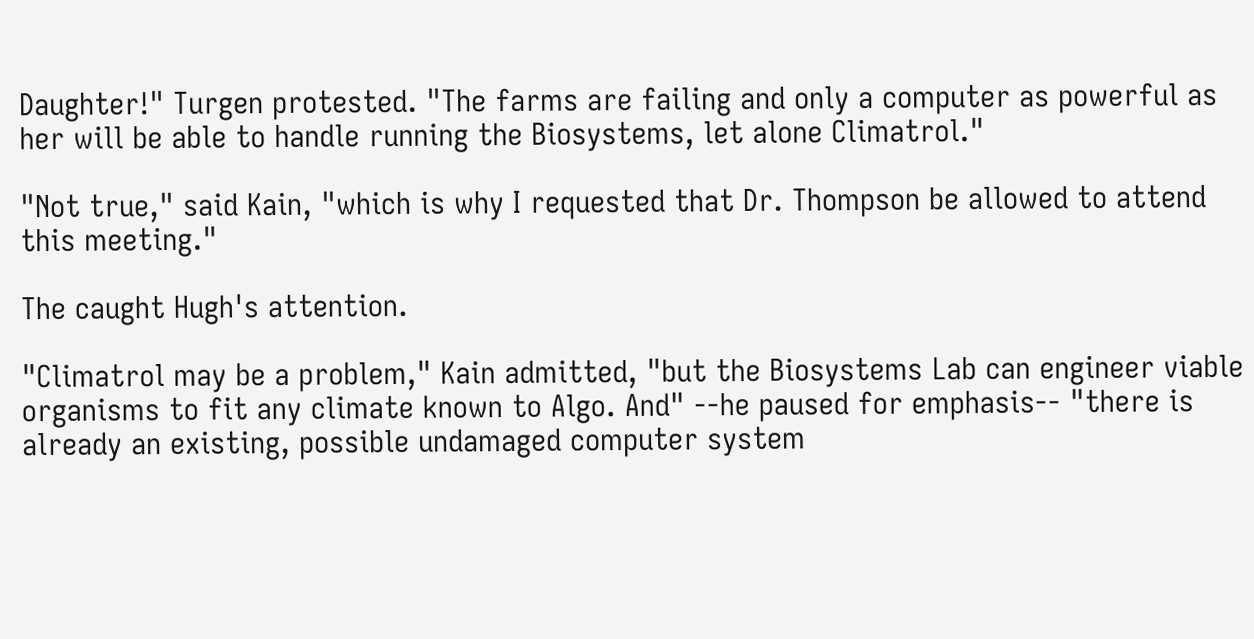Daughter!" Turgen protested. "The farms are failing and only a computer as powerful as her will be able to handle running the Biosystems, let alone Climatrol."

"Not true," said Kain, "which is why I requested that Dr. Thompson be allowed to attend this meeting."

The caught Hugh's attention.

"Climatrol may be a problem," Kain admitted, "but the Biosystems Lab can engineer viable organisms to fit any climate known to Algo. And" --he paused for emphasis-- "there is already an existing, possible undamaged computer system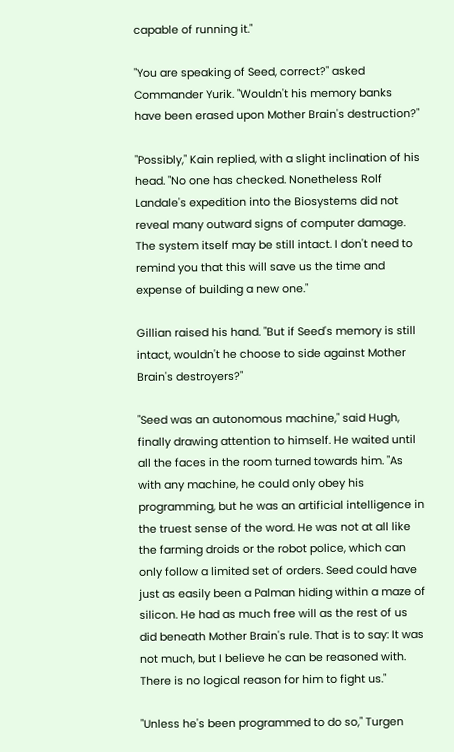capable of running it."

"You are speaking of Seed, correct?" asked Commander Yurik. "Wouldn't his memory banks have been erased upon Mother Brain's destruction?"

"Possibly," Kain replied, with a slight inclination of his head. "No one has checked. Nonetheless Rolf Landale's expedition into the Biosystems did not reveal many outward signs of computer damage. The system itself may be still intact. I don't need to remind you that this will save us the time and expense of building a new one."

Gillian raised his hand. "But if Seed's memory is still intact, wouldn't he choose to side against Mother Brain's destroyers?"

"Seed was an autonomous machine," said Hugh, finally drawing attention to himself. He waited until all the faces in the room turned towards him. "As with any machine, he could only obey his programming, but he was an artificial intelligence in the truest sense of the word. He was not at all like the farming droids or the robot police, which can only follow a limited set of orders. Seed could have just as easily been a Palman hiding within a maze of silicon. He had as much free will as the rest of us did beneath Mother Brain's rule. That is to say: It was not much, but I believe he can be reasoned with. There is no logical reason for him to fight us."

"Unless he's been programmed to do so," Turgen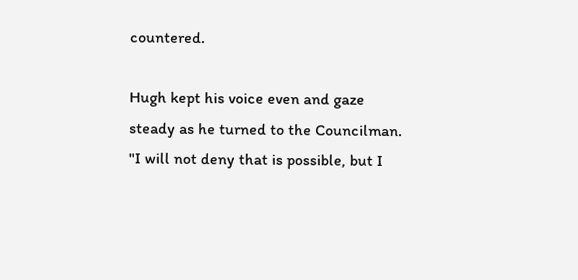countered.

Hugh kept his voice even and gaze steady as he turned to the Councilman. "I will not deny that is possible, but I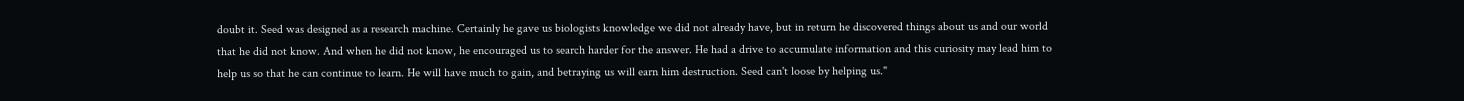doubt it. Seed was designed as a research machine. Certainly he gave us biologists knowledge we did not already have, but in return he discovered things about us and our world that he did not know. And when he did not know, he encouraged us to search harder for the answer. He had a drive to accumulate information and this curiosity may lead him to help us so that he can continue to learn. He will have much to gain, and betraying us will earn him destruction. Seed can't loose by helping us."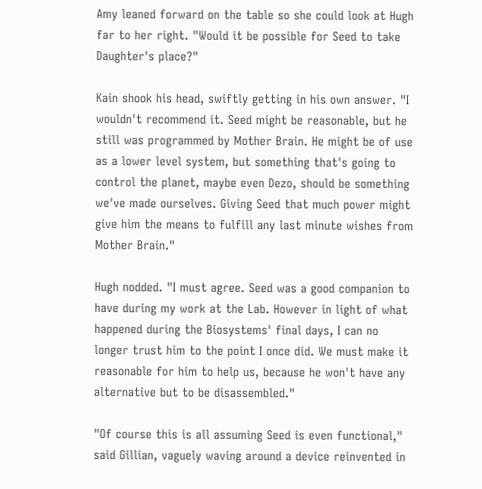Amy leaned forward on the table so she could look at Hugh far to her right. "Would it be possible for Seed to take Daughter's place?"

Kain shook his head, swiftly getting in his own answer. "I wouldn't recommend it. Seed might be reasonable, but he still was programmed by Mother Brain. He might be of use as a lower level system, but something that's going to control the planet, maybe even Dezo, should be something we've made ourselves. Giving Seed that much power might give him the means to fulfill any last minute wishes from Mother Brain."

Hugh nodded. "I must agree. Seed was a good companion to have during my work at the Lab. However in light of what happened during the Biosystems' final days, I can no longer trust him to the point I once did. We must make it reasonable for him to help us, because he won't have any alternative but to be disassembled."

"Of course this is all assuming Seed is even functional," said Gillian, vaguely waving around a device reinvented in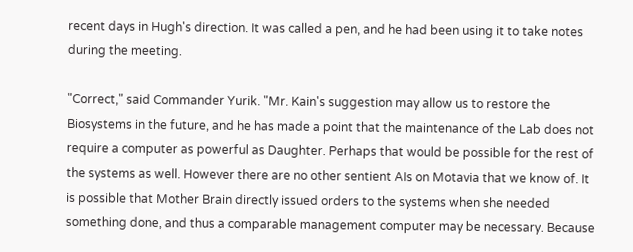recent days in Hugh's direction. It was called a pen, and he had been using it to take notes during the meeting.

"Correct," said Commander Yurik. "Mr. Kain's suggestion may allow us to restore the Biosystems in the future, and he has made a point that the maintenance of the Lab does not require a computer as powerful as Daughter. Perhaps that would be possible for the rest of the systems as well. However there are no other sentient AIs on Motavia that we know of. It is possible that Mother Brain directly issued orders to the systems when she needed something done, and thus a comparable management computer may be necessary. Because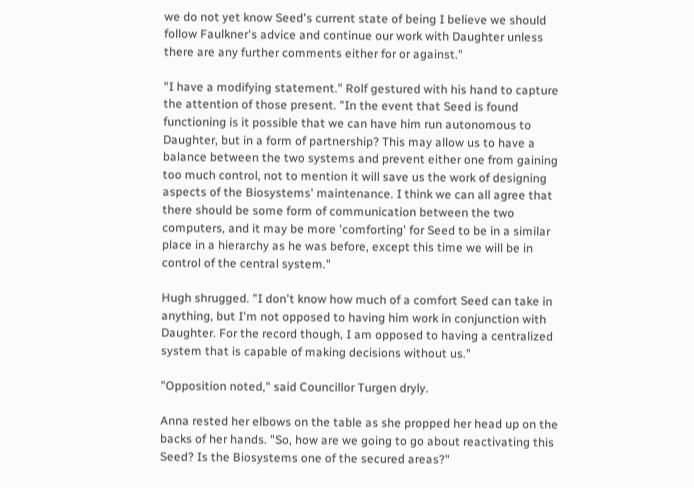we do not yet know Seed's current state of being I believe we should follow Faulkner's advice and continue our work with Daughter unless there are any further comments either for or against."

"I have a modifying statement." Rolf gestured with his hand to capture the attention of those present. "In the event that Seed is found functioning is it possible that we can have him run autonomous to Daughter, but in a form of partnership? This may allow us to have a balance between the two systems and prevent either one from gaining too much control, not to mention it will save us the work of designing aspects of the Biosystems' maintenance. I think we can all agree that there should be some form of communication between the two computers, and it may be more 'comforting' for Seed to be in a similar place in a hierarchy as he was before, except this time we will be in control of the central system."

Hugh shrugged. "I don't know how much of a comfort Seed can take in anything, but I'm not opposed to having him work in conjunction with Daughter. For the record though, I am opposed to having a centralized system that is capable of making decisions without us."

"Opposition noted," said Councillor Turgen dryly.

Anna rested her elbows on the table as she propped her head up on the backs of her hands. "So, how are we going to go about reactivating this Seed? Is the Biosystems one of the secured areas?"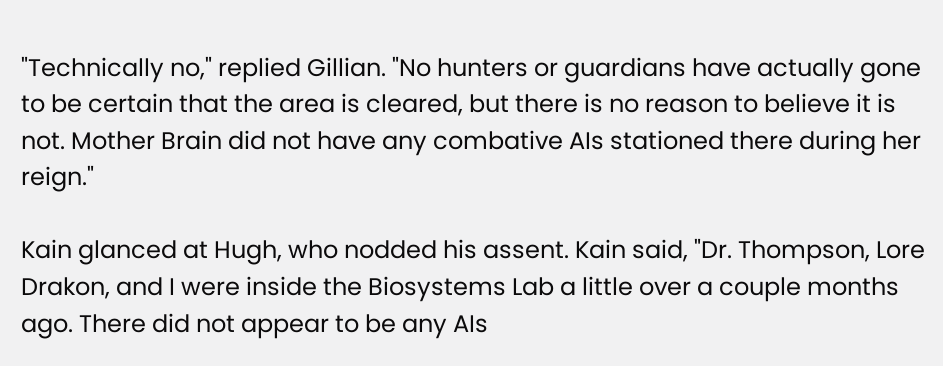"Technically no," replied Gillian. "No hunters or guardians have actually gone to be certain that the area is cleared, but there is no reason to believe it is not. Mother Brain did not have any combative AIs stationed there during her reign."

Kain glanced at Hugh, who nodded his assent. Kain said, "Dr. Thompson, Lore Drakon, and I were inside the Biosystems Lab a little over a couple months ago. There did not appear to be any AIs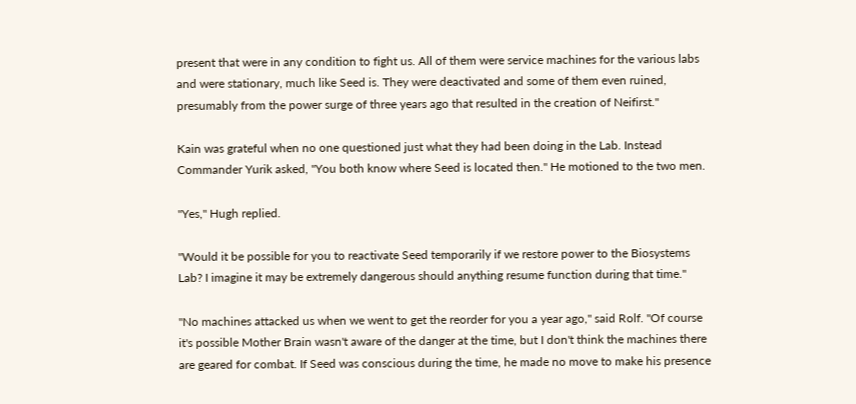present that were in any condition to fight us. All of them were service machines for the various labs and were stationary, much like Seed is. They were deactivated and some of them even ruined, presumably from the power surge of three years ago that resulted in the creation of Neifirst."

Kain was grateful when no one questioned just what they had been doing in the Lab. Instead Commander Yurik asked, "You both know where Seed is located then." He motioned to the two men.

"Yes," Hugh replied.

"Would it be possible for you to reactivate Seed temporarily if we restore power to the Biosystems Lab? I imagine it may be extremely dangerous should anything resume function during that time."

"No machines attacked us when we went to get the reorder for you a year ago," said Rolf. "Of course it's possible Mother Brain wasn't aware of the danger at the time, but I don't think the machines there are geared for combat. If Seed was conscious during the time, he made no move to make his presence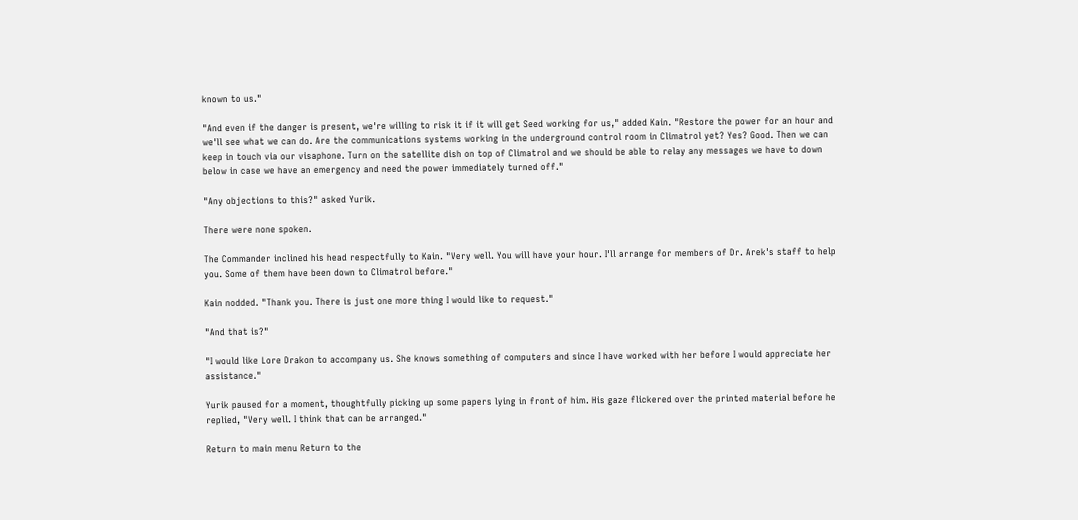known to us."

"And even if the danger is present, we're willing to risk it if it will get Seed working for us," added Kain. "Restore the power for an hour and we'll see what we can do. Are the communications systems working in the underground control room in Climatrol yet? Yes? Good. Then we can keep in touch via our visaphone. Turn on the satellite dish on top of Climatrol and we should be able to relay any messages we have to down below in case we have an emergency and need the power immediately turned off."

"Any objections to this?" asked Yurik.

There were none spoken.

The Commander inclined his head respectfully to Kain. "Very well. You will have your hour. I'll arrange for members of Dr. Arek's staff to help you. Some of them have been down to Climatrol before."

Kain nodded. "Thank you. There is just one more thing I would like to request."

"And that is?"

"I would like Lore Drakon to accompany us. She knows something of computers and since I have worked with her before I would appreciate her assistance."

Yurik paused for a moment, thoughtfully picking up some papers lying in front of him. His gaze flickered over the printed material before he replied, "Very well. I think that can be arranged."

Return to main menu Return to the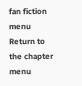fan fiction menu Return to the chapter menu